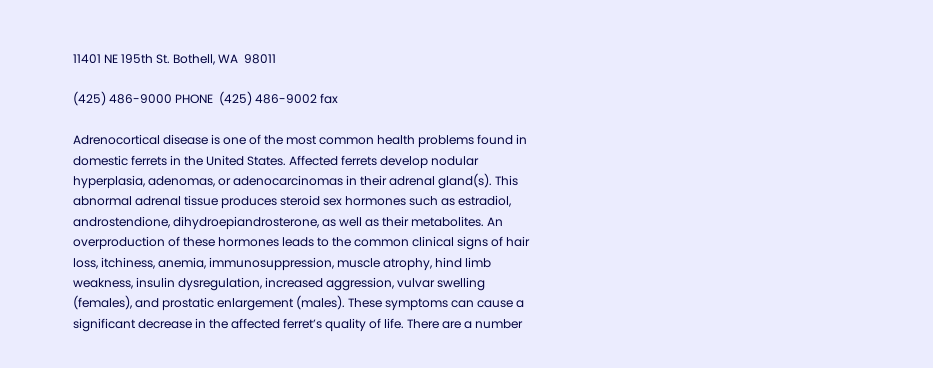11401 NE 195th St. Bothell, WA  98011

(425) 486-9000 PHONE  (425) 486-9002 fax

Adrenocortical disease is one of the most common health problems found in domestic ferrets in the United States. Affected ferrets develop nodular hyperplasia, adenomas, or adenocarcinomas in their adrenal gland(s). This abnormal adrenal tissue produces steroid sex hormones such as estradiol, androstendione, dihydroepiandrosterone, as well as their metabolites. An overproduction of these hormones leads to the common clinical signs of hair loss, itchiness, anemia, immunosuppression, muscle atrophy, hind limb weakness, insulin dysregulation, increased aggression, vulvar swelling (females), and prostatic enlargement (males). These symptoms can cause a significant decrease in the affected ferret’s quality of life. There are a number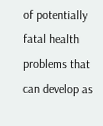of potentially fatal health problems that can develop as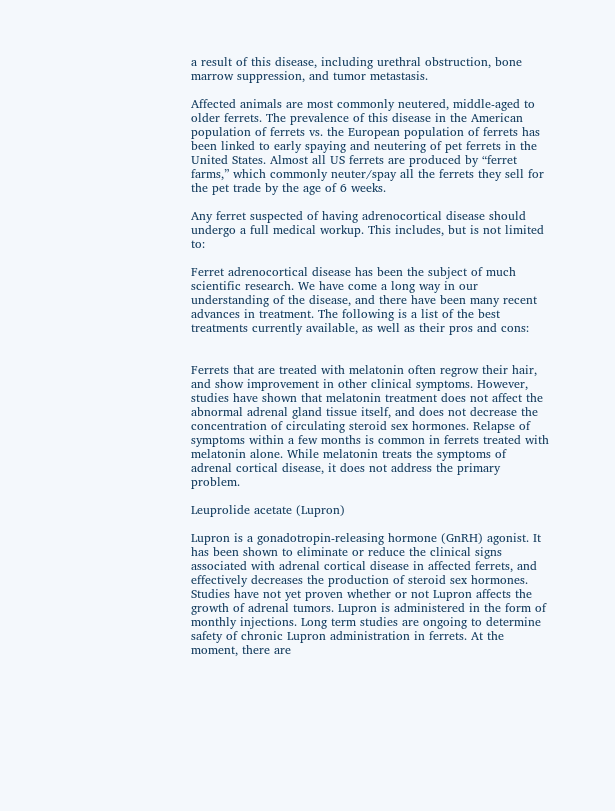a result of this disease, including urethral obstruction, bone marrow suppression, and tumor metastasis.

Affected animals are most commonly neutered, middle-aged to older ferrets. The prevalence of this disease in the American population of ferrets vs. the European population of ferrets has been linked to early spaying and neutering of pet ferrets in the United States. Almost all US ferrets are produced by “ferret farms,” which commonly neuter/spay all the ferrets they sell for the pet trade by the age of 6 weeks.

Any ferret suspected of having adrenocortical disease should undergo a full medical workup. This includes, but is not limited to:

Ferret adrenocortical disease has been the subject of much scientific research. We have come a long way in our understanding of the disease, and there have been many recent advances in treatment. The following is a list of the best treatments currently available, as well as their pros and cons:


Ferrets that are treated with melatonin often regrow their hair, and show improvement in other clinical symptoms. However, studies have shown that melatonin treatment does not affect the abnormal adrenal gland tissue itself, and does not decrease the concentration of circulating steroid sex hormones. Relapse of symptoms within a few months is common in ferrets treated with melatonin alone. While melatonin treats the symptoms of adrenal cortical disease, it does not address the primary problem.

Leuprolide acetate (Lupron)

Lupron is a gonadotropin-releasing hormone (GnRH) agonist. It has been shown to eliminate or reduce the clinical signs associated with adrenal cortical disease in affected ferrets, and effectively decreases the production of steroid sex hormones. Studies have not yet proven whether or not Lupron affects the growth of adrenal tumors. Lupron is administered in the form of monthly injections. Long term studies are ongoing to determine safety of chronic Lupron administration in ferrets. At the moment, there are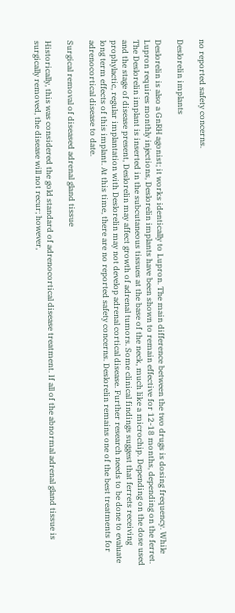no reported safety concerns.

Deslorelin implants

Deslorelin is also a GnRH agonist; it works identically to Lupron. The main difference between the two drugs is dosing frequency. While Lupron requires monthly injections, Deslorelin implants have been shown to remain effective for 12-18 months, depending on the ferret. The Deslorelin implant is inserted in the subcutaneous tissues at the base of the neck, much like a microchip. Depending on the dose used and the stage of disease present, Deslorelin may affect growth of adrenal tumors. Some clinical findings suggest that ferrets receiving prophylactic, regular implantation with Deslorelin may not develop adrenal cortical disease. Further research needs to be done to evaluate long term effects of this implant. At this time, there are no reported safety concerns. Deslorelin remains one of the best treatments for adrenocortical disease to date.

Surgical removal of diseased adrenal gland tissue

Historically, this was considered the gold standard of adrenocortical disease treatment. If all of the abnormal adrenal gland tissue is surgically removed, the disease will not recur; however,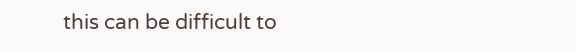this can be difficult to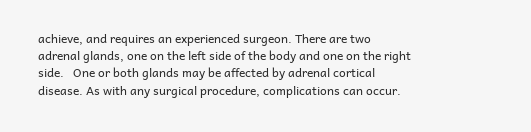achieve, and requires an experienced surgeon. There are two adrenal glands, one on the left side of the body and one on the right side.   One or both glands may be affected by adrenal cortical disease. As with any surgical procedure, complications can occur.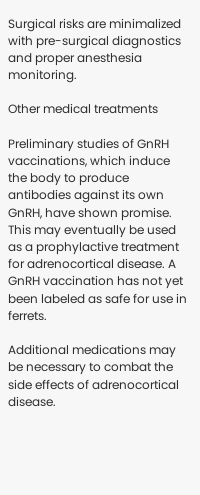Surgical risks are minimalized with pre-surgical diagnostics and proper anesthesia monitoring.

Other medical treatments

Preliminary studies of GnRH vaccinations, which induce the body to produce antibodies against its own GnRH, have shown promise. This may eventually be used as a prophylactive treatment for adrenocortical disease. A GnRH vaccination has not yet been labeled as safe for use in ferrets.

Additional medications may be necessary to combat the side effects of adrenocortical disease.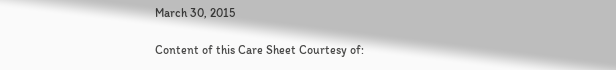March 30, 2015

Content of this Care Sheet Courtesy of: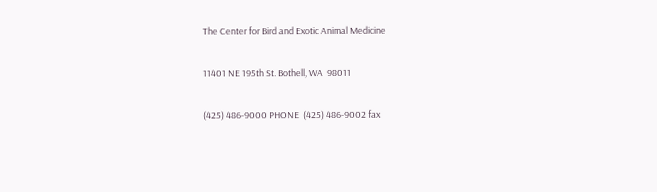The Center for Bird and Exotic Animal Medicine

11401 NE 195th St. Bothell, WA  98011

(425) 486-9000 PHONE  (425) 486-9002 fax